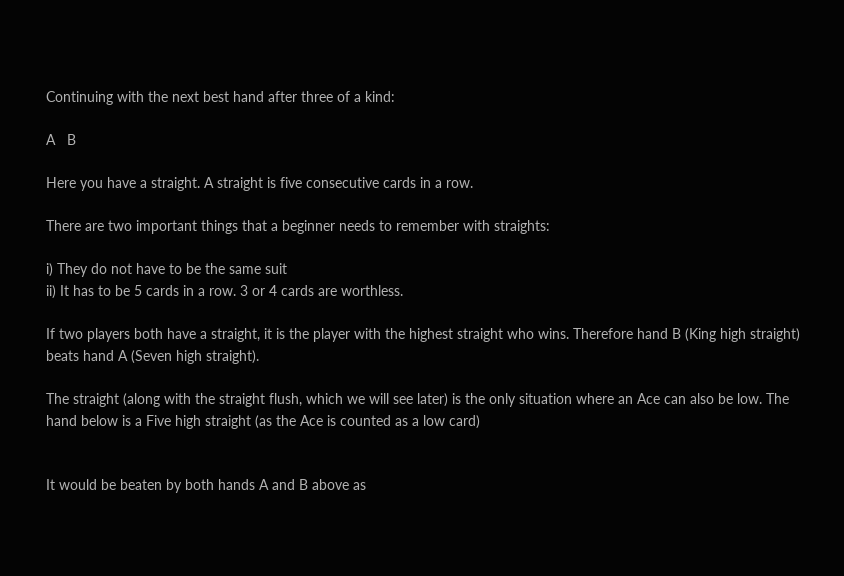Continuing with the next best hand after three of a kind:

A   B

Here you have a straight. A straight is five consecutive cards in a row.

There are two important things that a beginner needs to remember with straights:

i) They do not have to be the same suit
ii) It has to be 5 cards in a row. 3 or 4 cards are worthless.

If two players both have a straight, it is the player with the highest straight who wins. Therefore hand B (King high straight) beats hand A (Seven high straight).

The straight (along with the straight flush, which we will see later) is the only situation where an Ace can also be low. The hand below is a Five high straight (as the Ace is counted as a low card)


It would be beaten by both hands A and B above as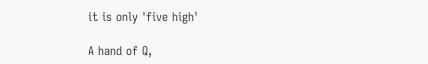it is only 'five high'

A hand of Q,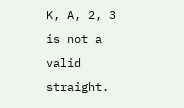K, A, 2, 3 is not a valid straight.